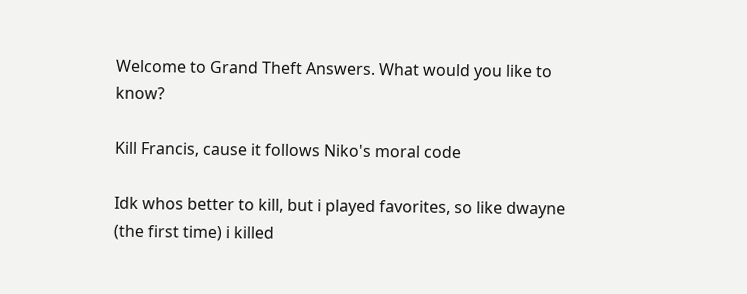Welcome to Grand Theft Answers. What would you like to know?

Kill Francis, cause it follows Niko's moral code

Idk whos better to kill, but i played favorites, so like dwayne (the first time) i killed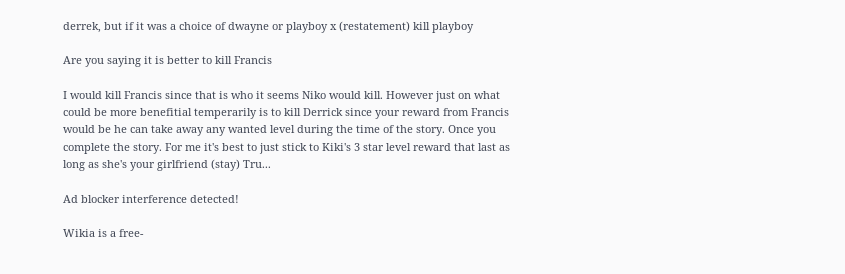derrek, but if it was a choice of dwayne or playboy x (restatement) kill playboy

Are you saying it is better to kill Francis

I would kill Francis since that is who it seems Niko would kill. However just on what could be more benefitial temperarily is to kill Derrick since your reward from Francis would be he can take away any wanted level during the time of the story. Once you complete the story. For me it's best to just stick to Kiki's 3 star level reward that last as long as she's your girlfriend (stay) Tru...

Ad blocker interference detected!

Wikia is a free-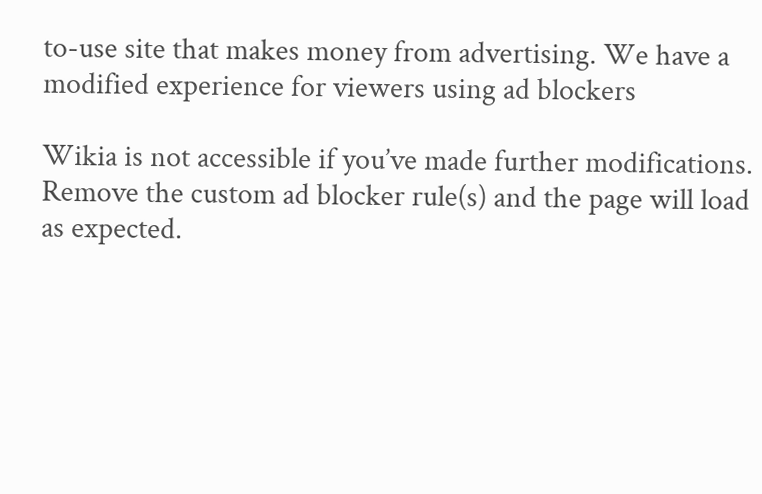to-use site that makes money from advertising. We have a modified experience for viewers using ad blockers

Wikia is not accessible if you’ve made further modifications. Remove the custom ad blocker rule(s) and the page will load as expected.